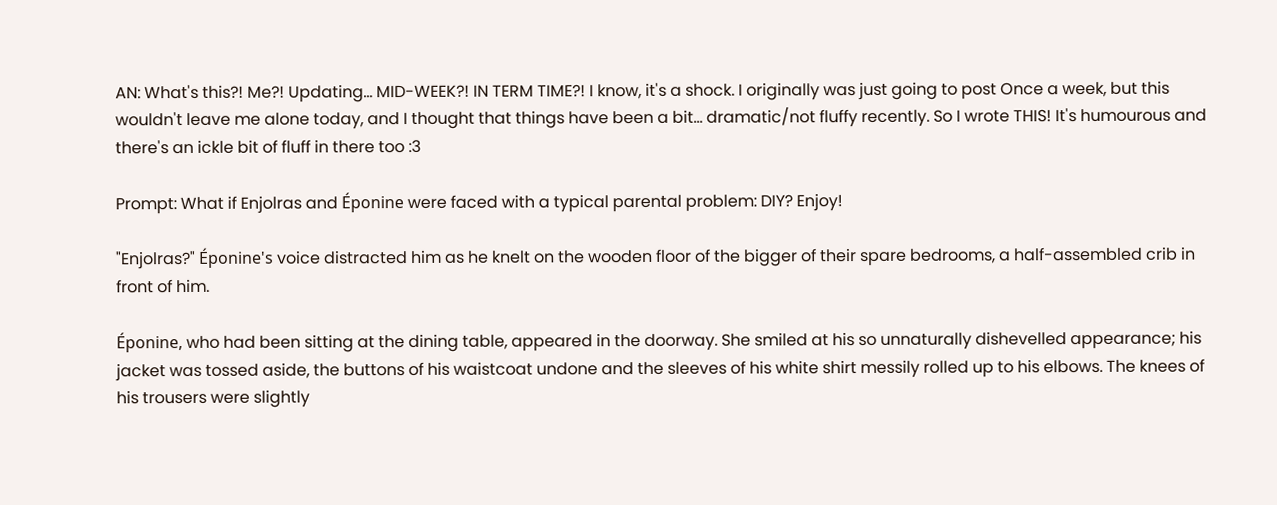AN: What's this?! Me?! Updating... MID-WEEK?! IN TERM TIME?! I know, it's a shock. I originally was just going to post Once a week, but this wouldn't leave me alone today, and I thought that things have been a bit... dramatic/not fluffy recently. So I wrote THIS! It's humourous and there's an ickle bit of fluff in there too :3

Prompt: What if Enjolras and Éponine were faced with a typical parental problem: DIY? Enjoy!

"Enjolras?" Éponine's voice distracted him as he knelt on the wooden floor of the bigger of their spare bedrooms, a half-assembled crib in front of him.

Éponine, who had been sitting at the dining table, appeared in the doorway. She smiled at his so unnaturally dishevelled appearance; his jacket was tossed aside, the buttons of his waistcoat undone and the sleeves of his white shirt messily rolled up to his elbows. The knees of his trousers were slightly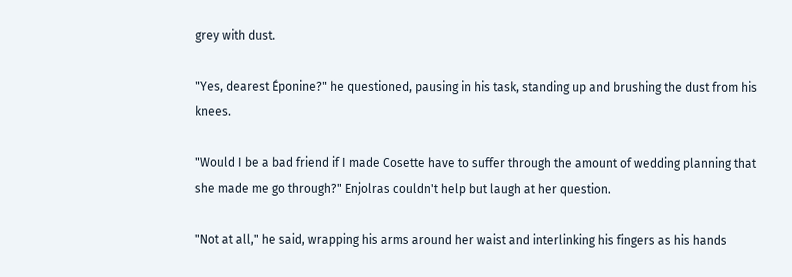grey with dust.

"Yes, dearest Éponine?" he questioned, pausing in his task, standing up and brushing the dust from his knees.

"Would I be a bad friend if I made Cosette have to suffer through the amount of wedding planning that she made me go through?" Enjolras couldn't help but laugh at her question.

"Not at all," he said, wrapping his arms around her waist and interlinking his fingers as his hands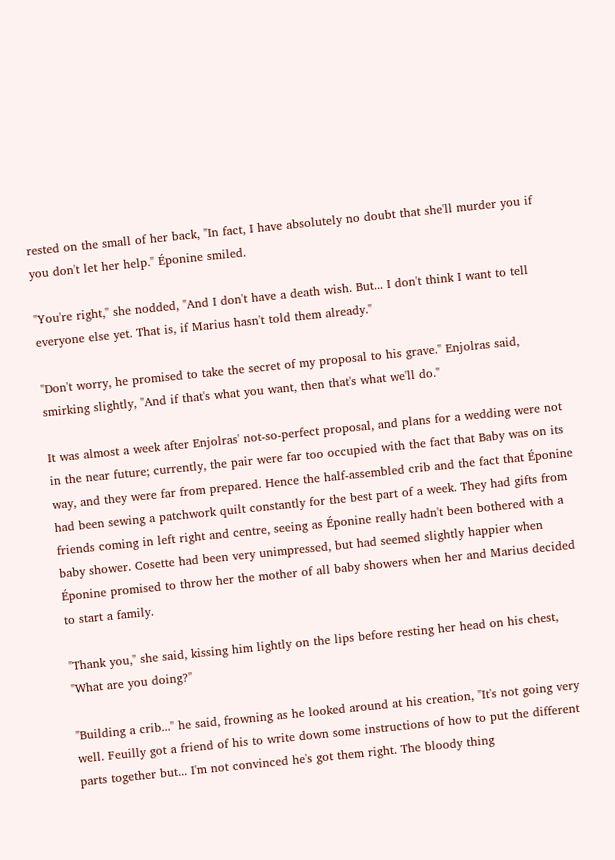rested on the small of her back, "In fact, I have absolutely no doubt that she'll murder you if you don't let her help." Éponine smiled.

"You're right," she nodded, "And I don't have a death wish. But... I don't think I want to tell everyone else yet. That is, if Marius hasn't told them already."

"Don't worry, he promised to take the secret of my proposal to his grave." Enjolras said, smirking slightly, "And if that's what you want, then that's what we'll do."

It was almost a week after Enjolras' not-so-perfect proposal, and plans for a wedding were not in the near future; currently, the pair were far too occupied with the fact that Baby was on its way, and they were far from prepared. Hence the half-assembled crib and the fact that Éponine had been sewing a patchwork quilt constantly for the best part of a week. They had gifts from friends coming in left right and centre, seeing as Éponine really hadn't been bothered with a baby shower. Cosette had been very unimpressed, but had seemed slightly happier when Éponine promised to throw her the mother of all baby showers when her and Marius decided to start a family.

"Thank you," she said, kissing him lightly on the lips before resting her head on his chest, "What are you doing?"

"Building a crib..." he said, frowning as he looked around at his creation, "It's not going very well. Feuilly got a friend of his to write down some instructions of how to put the different parts together but... I'm not convinced he's got them right. The bloody thing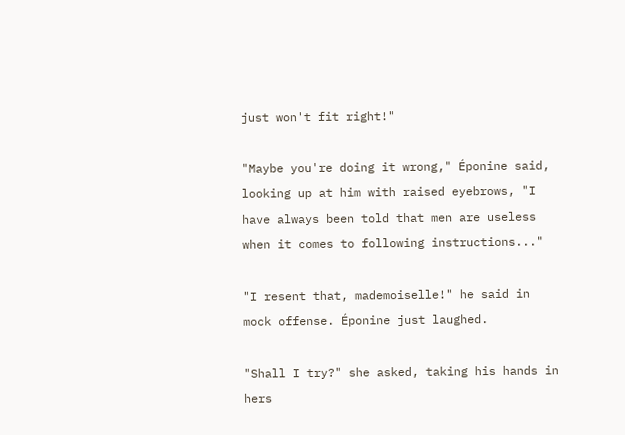just won't fit right!"

"Maybe you're doing it wrong," Éponine said, looking up at him with raised eyebrows, "I have always been told that men are useless when it comes to following instructions..."

"I resent that, mademoiselle!" he said in mock offense. Éponine just laughed.

"Shall I try?" she asked, taking his hands in hers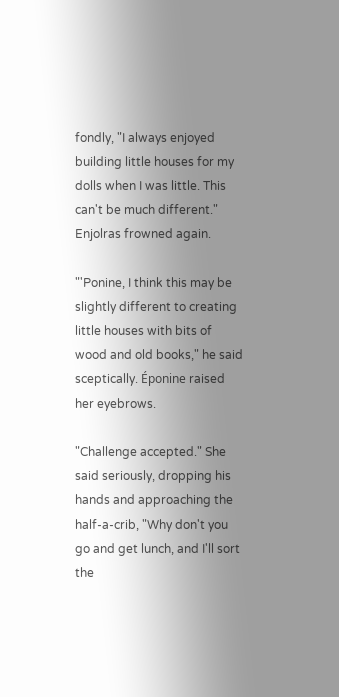fondly, "I always enjoyed building little houses for my dolls when I was little. This can't be much different." Enjolras frowned again.

"'Ponine, I think this may be slightly different to creating little houses with bits of wood and old books," he said sceptically. Éponine raised her eyebrows.

"Challenge accepted." She said seriously, dropping his hands and approaching the half-a-crib, "Why don't you go and get lunch, and I'll sort the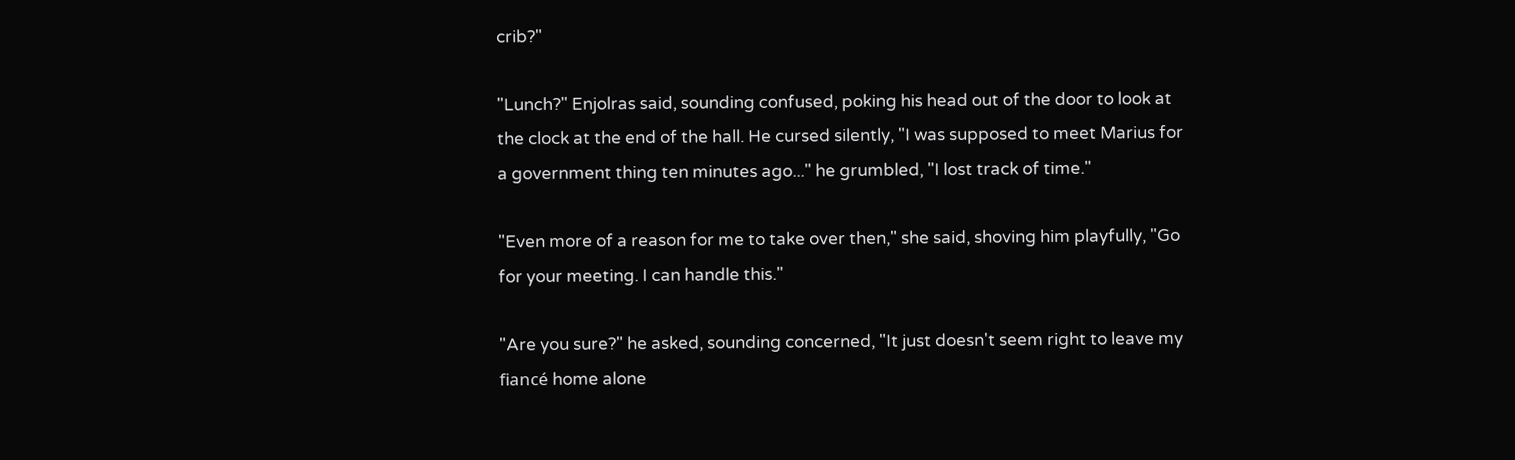crib?"

"Lunch?" Enjolras said, sounding confused, poking his head out of the door to look at the clock at the end of the hall. He cursed silently, "I was supposed to meet Marius for a government thing ten minutes ago..." he grumbled, "I lost track of time."

"Even more of a reason for me to take over then," she said, shoving him playfully, "Go for your meeting. I can handle this."

"Are you sure?" he asked, sounding concerned, "It just doesn't seem right to leave my fiancé home alone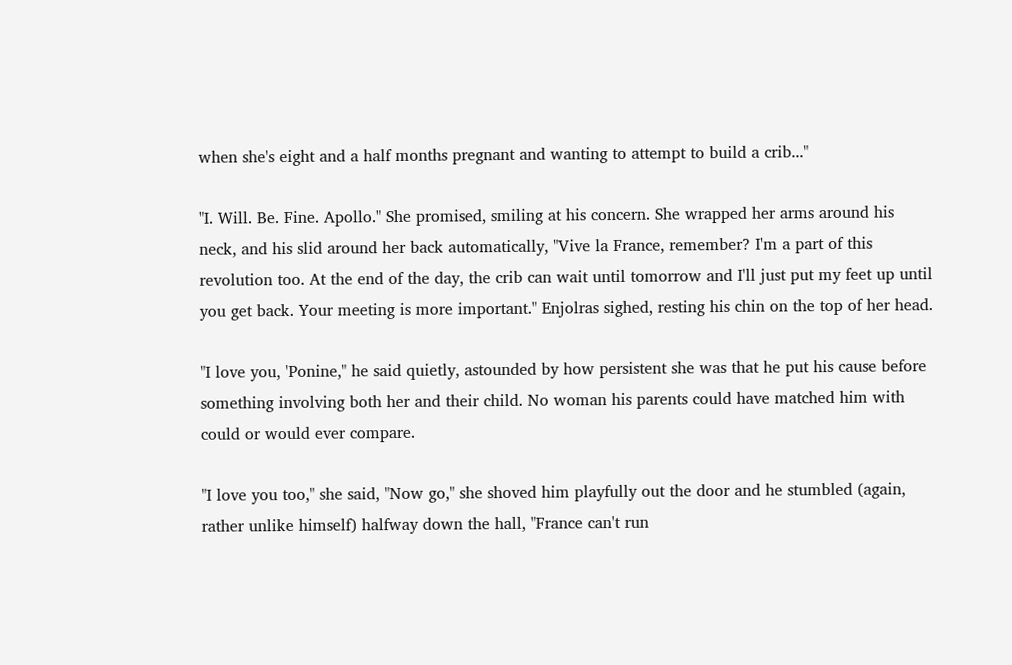when she's eight and a half months pregnant and wanting to attempt to build a crib..."

"I. Will. Be. Fine. Apollo." She promised, smiling at his concern. She wrapped her arms around his neck, and his slid around her back automatically, "Vive la France, remember? I'm a part of this revolution too. At the end of the day, the crib can wait until tomorrow and I'll just put my feet up until you get back. Your meeting is more important." Enjolras sighed, resting his chin on the top of her head.

"I love you, 'Ponine," he said quietly, astounded by how persistent she was that he put his cause before something involving both her and their child. No woman his parents could have matched him with could or would ever compare.

"I love you too," she said, "Now go," she shoved him playfully out the door and he stumbled (again, rather unlike himself) halfway down the hall, "France can't run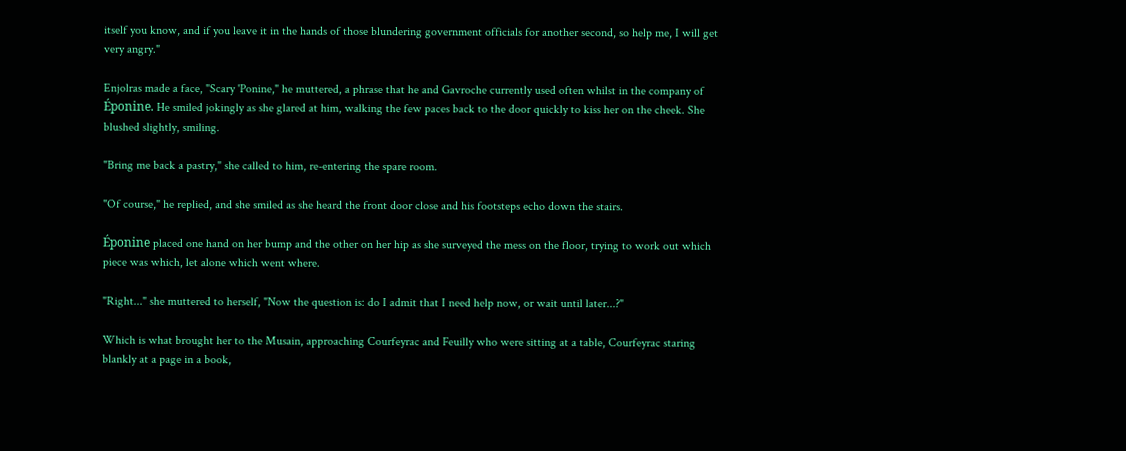itself you know, and if you leave it in the hands of those blundering government officials for another second, so help me, I will get very angry."

Enjolras made a face, "Scary 'Ponine," he muttered, a phrase that he and Gavroche currently used often whilst in the company of Éponine. He smiled jokingly as she glared at him, walking the few paces back to the door quickly to kiss her on the cheek. She blushed slightly, smiling.

"Bring me back a pastry," she called to him, re-entering the spare room.

"Of course," he replied, and she smiled as she heard the front door close and his footsteps echo down the stairs.

Éponine placed one hand on her bump and the other on her hip as she surveyed the mess on the floor, trying to work out which piece was which, let alone which went where.

"Right..." she muttered to herself, "Now the question is: do I admit that I need help now, or wait until later...?"

Which is what brought her to the Musain, approaching Courfeyrac and Feuilly who were sitting at a table, Courfeyrac staring blankly at a page in a book,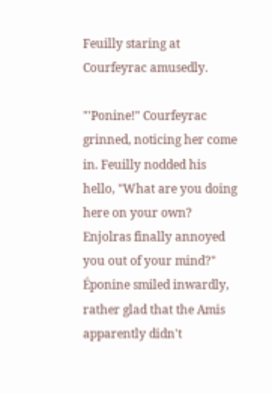Feuilly staring at Courfeyrac amusedly.

"'Ponine!" Courfeyrac grinned, noticing her come in. Feuilly nodded his hello, "What are you doing here on your own? Enjolras finally annoyed you out of your mind?" Éponine smiled inwardly, rather glad that the Amis apparently didn't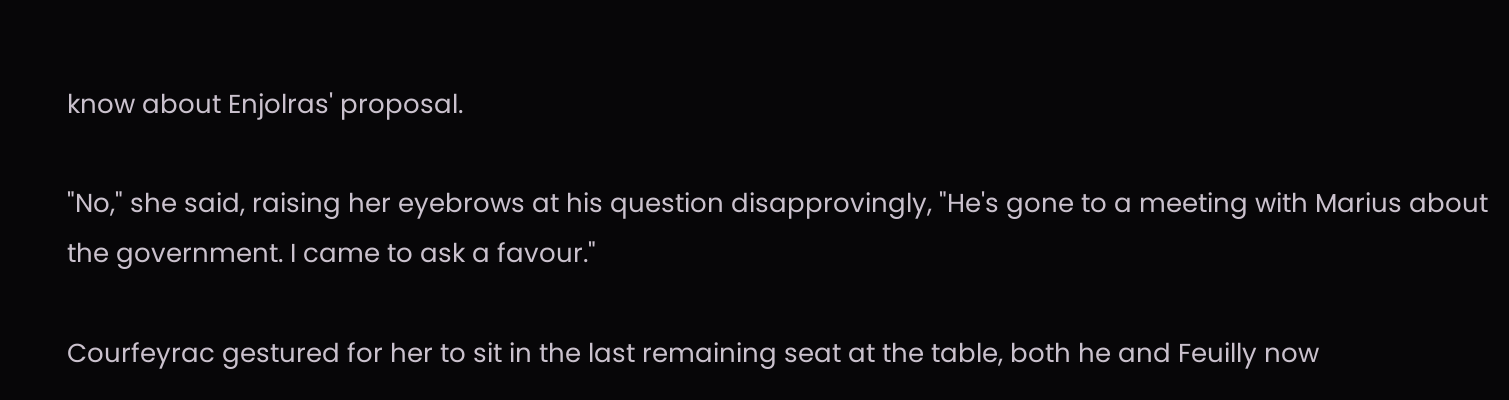know about Enjolras' proposal.

"No," she said, raising her eyebrows at his question disapprovingly, "He's gone to a meeting with Marius about the government. I came to ask a favour."

Courfeyrac gestured for her to sit in the last remaining seat at the table, both he and Feuilly now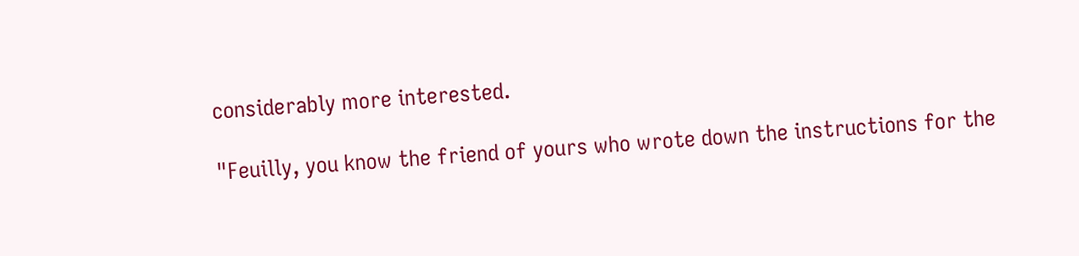considerably more interested.

"Feuilly, you know the friend of yours who wrote down the instructions for the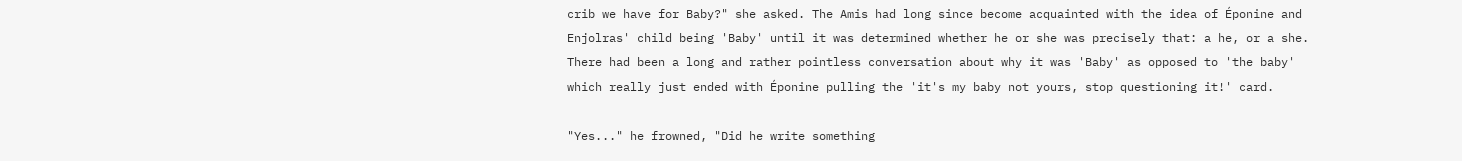crib we have for Baby?" she asked. The Amis had long since become acquainted with the idea of Éponine and Enjolras' child being 'Baby' until it was determined whether he or she was precisely that: a he, or a she. There had been a long and rather pointless conversation about why it was 'Baby' as opposed to 'the baby' which really just ended with Éponine pulling the 'it's my baby not yours, stop questioning it!' card.

"Yes..." he frowned, "Did he write something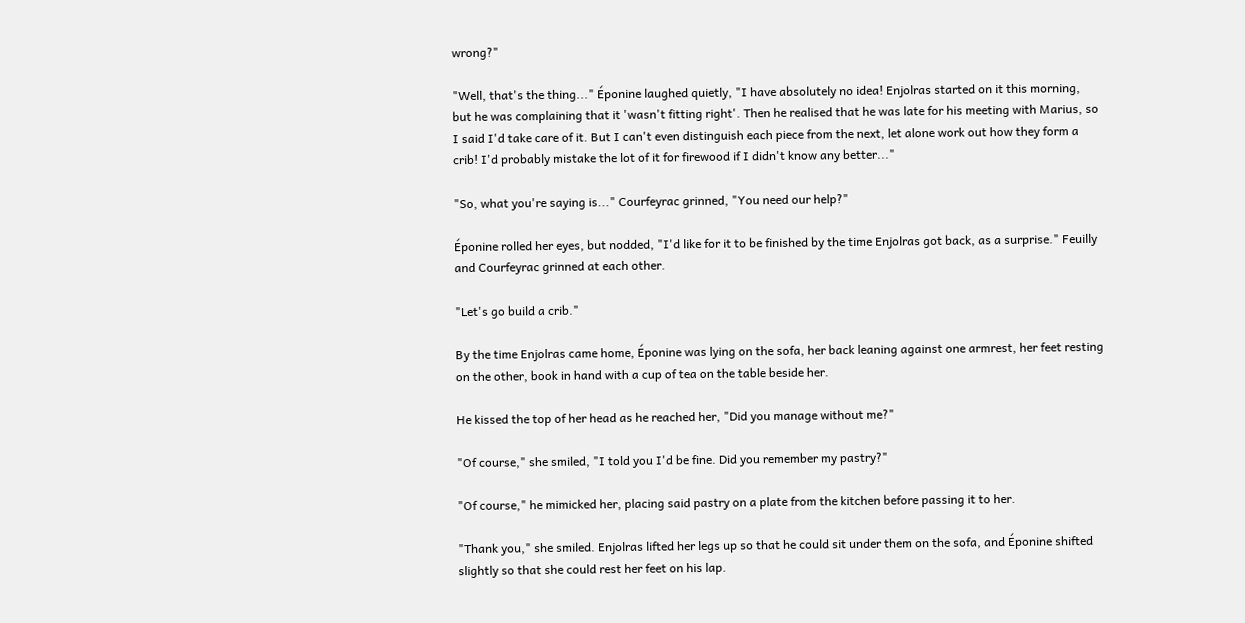wrong?"

"Well, that's the thing..." Éponine laughed quietly, "I have absolutely no idea! Enjolras started on it this morning, but he was complaining that it 'wasn't fitting right'. Then he realised that he was late for his meeting with Marius, so I said I'd take care of it. But I can't even distinguish each piece from the next, let alone work out how they form a crib! I'd probably mistake the lot of it for firewood if I didn't know any better..."

"So, what you're saying is..." Courfeyrac grinned, "You need our help?"

Éponine rolled her eyes, but nodded, "I'd like for it to be finished by the time Enjolras got back, as a surprise." Feuilly and Courfeyrac grinned at each other.

"Let's go build a crib."

By the time Enjolras came home, Éponine was lying on the sofa, her back leaning against one armrest, her feet resting on the other, book in hand with a cup of tea on the table beside her.

He kissed the top of her head as he reached her, "Did you manage without me?"

"Of course," she smiled, "I told you I'd be fine. Did you remember my pastry?"

"Of course," he mimicked her, placing said pastry on a plate from the kitchen before passing it to her.

"Thank you," she smiled. Enjolras lifted her legs up so that he could sit under them on the sofa, and Éponine shifted slightly so that she could rest her feet on his lap.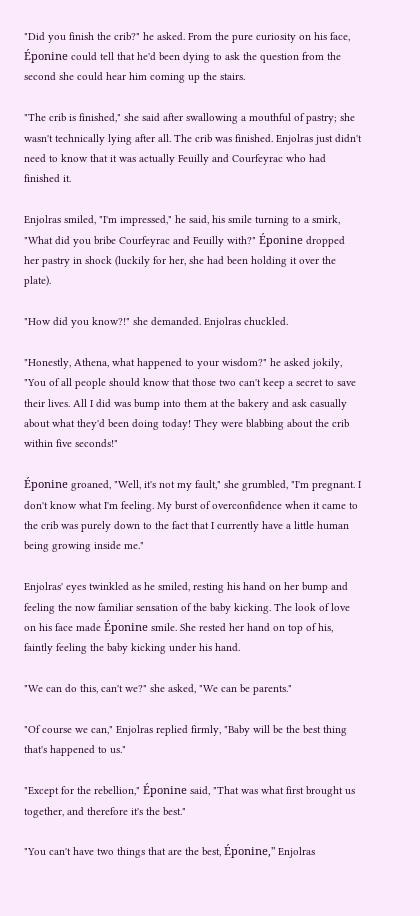"Did you finish the crib?" he asked. From the pure curiosity on his face, Éponine could tell that he'd been dying to ask the question from the second she could hear him coming up the stairs.

"The crib is finished," she said after swallowing a mouthful of pastry; she wasn't technically lying after all. The crib was finished. Enjolras just didn't need to know that it was actually Feuilly and Courfeyrac who had finished it.

Enjolras smiled, "I'm impressed," he said, his smile turning to a smirk, "What did you bribe Courfeyrac and Feuilly with?" Éponine dropped her pastry in shock (luckily for her, she had been holding it over the plate).

"How did you know?!" she demanded. Enjolras chuckled.

"Honestly, Athena, what happened to your wisdom?" he asked jokily, "You of all people should know that those two can't keep a secret to save their lives. All I did was bump into them at the bakery and ask casually about what they'd been doing today! They were blabbing about the crib within five seconds!"

Éponine groaned, "Well, it's not my fault," she grumbled, "I'm pregnant. I don't know what I'm feeling. My burst of overconfidence when it came to the crib was purely down to the fact that I currently have a little human being growing inside me."

Enjolras' eyes twinkled as he smiled, resting his hand on her bump and feeling the now familiar sensation of the baby kicking. The look of love on his face made Éponine smile. She rested her hand on top of his, faintly feeling the baby kicking under his hand.

"We can do this, can't we?" she asked, "We can be parents."

"Of course we can," Enjolras replied firmly, "Baby will be the best thing that's happened to us."

"Except for the rebellion," Éponine said, "That was what first brought us together, and therefore it's the best."

"You can't have two things that are the best, Éponine," Enjolras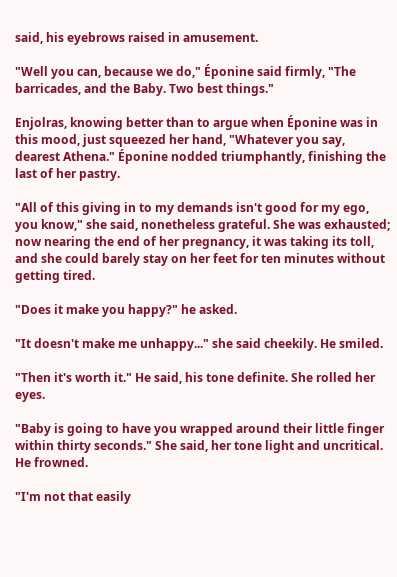said, his eyebrows raised in amusement.

"Well you can, because we do," Éponine said firmly, "The barricades, and the Baby. Two best things."

Enjolras, knowing better than to argue when Éponine was in this mood, just squeezed her hand, "Whatever you say, dearest Athena." Éponine nodded triumphantly, finishing the last of her pastry.

"All of this giving in to my demands isn't good for my ego, you know," she said, nonetheless grateful. She was exhausted; now nearing the end of her pregnancy, it was taking its toll, and she could barely stay on her feet for ten minutes without getting tired.

"Does it make you happy?" he asked.

"It doesn't make me unhappy..." she said cheekily. He smiled.

"Then it's worth it." He said, his tone definite. She rolled her eyes.

"Baby is going to have you wrapped around their little finger within thirty seconds." She said, her tone light and uncritical. He frowned.

"I'm not that easily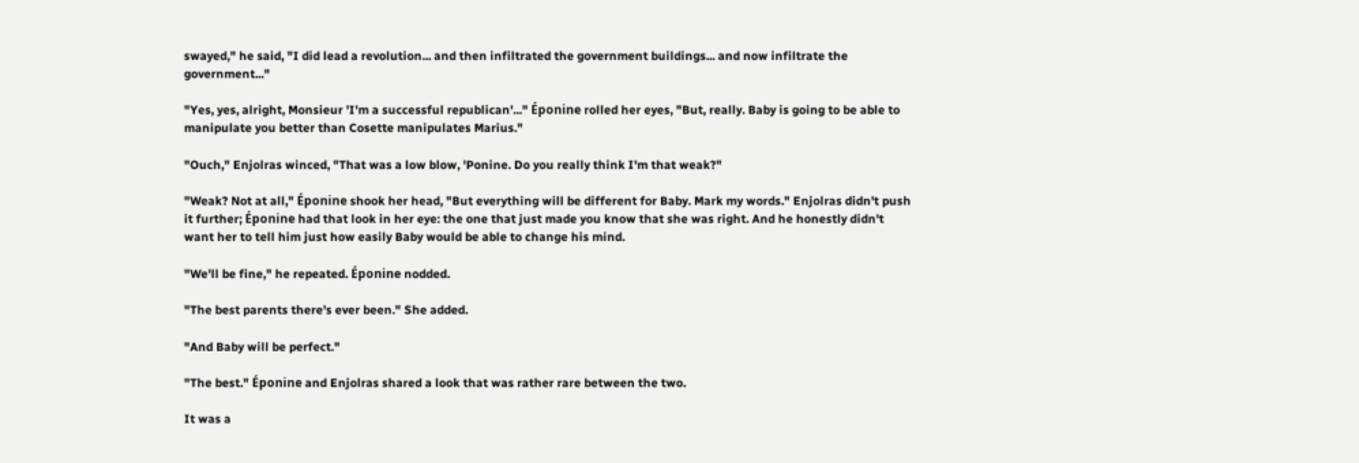swayed," he said, "I did lead a revolution... and then infiltrated the government buildings... and now infiltrate the government..."

"Yes, yes, alright, Monsieur 'I'm a successful republican'..." Éponine rolled her eyes, "But, really. Baby is going to be able to manipulate you better than Cosette manipulates Marius."

"Ouch," Enjolras winced, "That was a low blow, 'Ponine. Do you really think I'm that weak?"

"Weak? Not at all," Éponine shook her head, "But everything will be different for Baby. Mark my words." Enjolras didn't push it further; Éponine had that look in her eye: the one that just made you know that she was right. And he honestly didn't want her to tell him just how easily Baby would be able to change his mind.

"We'll be fine," he repeated. Éponine nodded.

"The best parents there's ever been." She added.

"And Baby will be perfect."

"The best." Éponine and Enjolras shared a look that was rather rare between the two.

It was a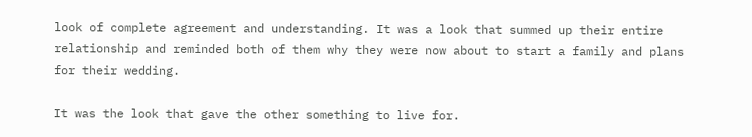look of complete agreement and understanding. It was a look that summed up their entire relationship and reminded both of them why they were now about to start a family and plans for their wedding.

It was the look that gave the other something to live for.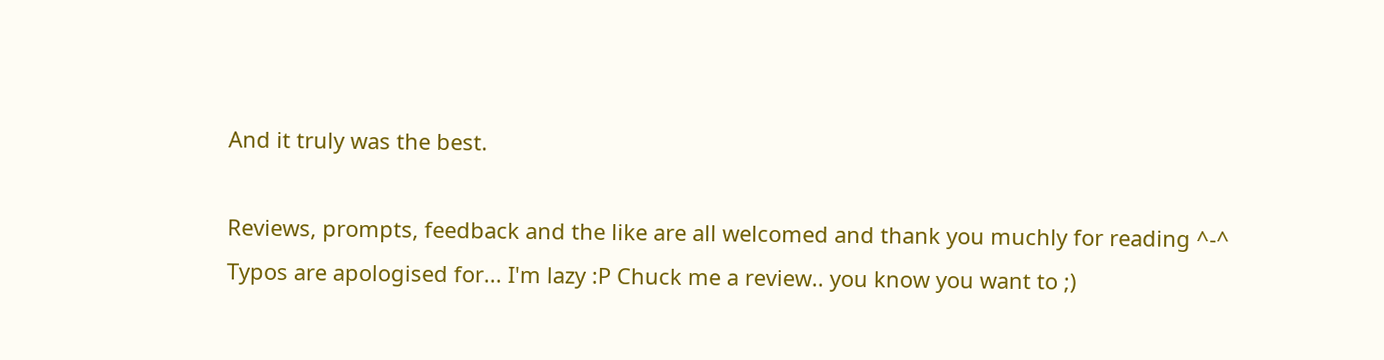And it truly was the best.

Reviews, prompts, feedback and the like are all welcomed and thank you muchly for reading ^-^ Typos are apologised for... I'm lazy :P Chuck me a review.. you know you want to ;)